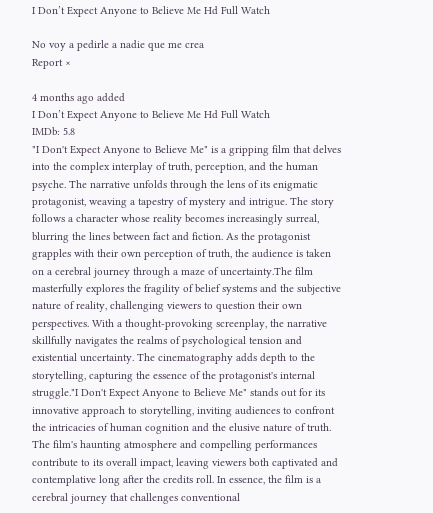I Don’t Expect Anyone to Believe Me Hd Full Watch

No voy a pedirle a nadie que me crea
Report ×

4 months ago added
I Don’t Expect Anyone to Believe Me Hd Full Watch
IMDb: 5.8
"I Don't Expect Anyone to Believe Me" is a gripping film that delves into the complex interplay of truth, perception, and the human psyche. The narrative unfolds through the lens of its enigmatic protagonist, weaving a tapestry of mystery and intrigue. The story follows a character whose reality becomes increasingly surreal, blurring the lines between fact and fiction. As the protagonist grapples with their own perception of truth, the audience is taken on a cerebral journey through a maze of uncertainty.The film masterfully explores the fragility of belief systems and the subjective nature of reality, challenging viewers to question their own perspectives. With a thought-provoking screenplay, the narrative skillfully navigates the realms of psychological tension and existential uncertainty. The cinematography adds depth to the storytelling, capturing the essence of the protagonist's internal struggle."I Don't Expect Anyone to Believe Me" stands out for its innovative approach to storytelling, inviting audiences to confront the intricacies of human cognition and the elusive nature of truth. The film's haunting atmosphere and compelling performances contribute to its overall impact, leaving viewers both captivated and contemplative long after the credits roll. In essence, the film is a cerebral journey that challenges conventional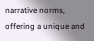narrative norms, offering a unique and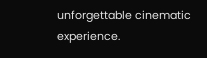unforgettable cinematic experience.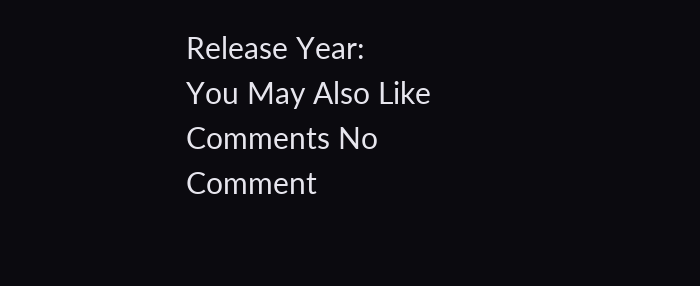Release Year:
You May Also Like
Comments No Comment